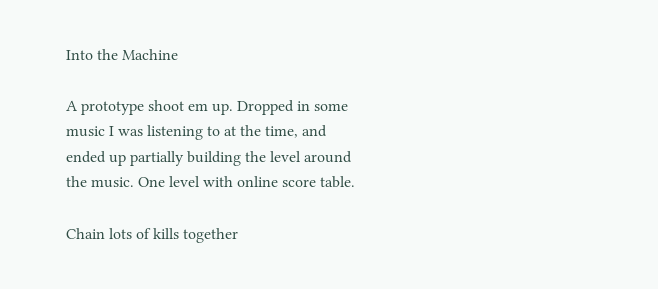Into the Machine

A prototype shoot em up. Dropped in some music I was listening to at the time, and ended up partially building the level around the music. One level with online score table.

Chain lots of kills together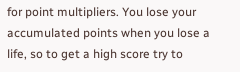for point multipliers. You lose your accumulated points when you lose a life, so to get a high score try to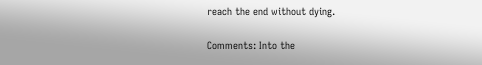reach the end without dying.

Comments: Into the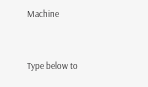Machine


Type below to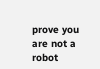prove you are not a robot